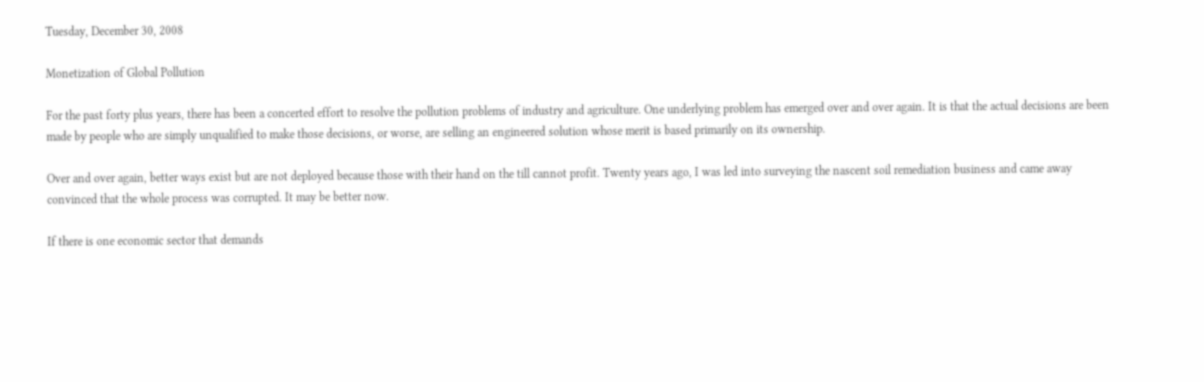Tuesday, December 30, 2008

Monetization of Global Pollution

For the past forty plus years, there has been a concerted effort to resolve the pollution problems of industry and agriculture. One underlying problem has emerged over and over again. It is that the actual decisions are been made by people who are simply unqualified to make those decisions, or worse, are selling an engineered solution whose merit is based primarily on its ownership.

Over and over again, better ways exist but are not deployed because those with their hand on the till cannot profit. Twenty years ago, I was led into surveying the nascent soil remediation business and came away convinced that the whole process was corrupted. It may be better now.

If there is one economic sector that demands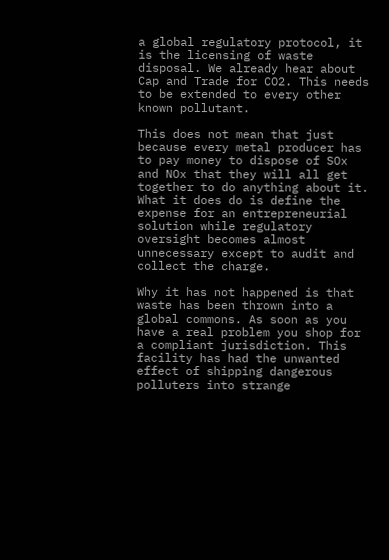a global regulatory protocol, it is the licensing of waste disposal. We already hear about Cap and Trade for CO2. This needs to be extended to every other known pollutant.

This does not mean that just because every metal producer has to pay money to dispose of SOx and NOx that they will all get together to do anything about it. What it does do is define the expense for an entrepreneurial solution while regulatory oversight becomes almost unnecessary except to audit and collect the charge.

Why it has not happened is that waste has been thrown into a global commons. As soon as you have a real problem you shop for a compliant jurisdiction. This facility has had the unwanted effect of shipping dangerous polluters into strange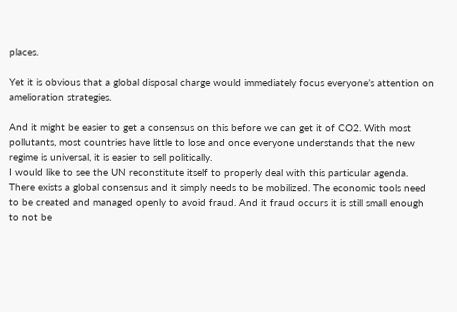places.

Yet it is obvious that a global disposal charge would immediately focus everyone’s attention on amelioration strategies.

And it might be easier to get a consensus on this before we can get it of CO2. With most pollutants, most countries have little to lose and once everyone understands that the new regime is universal, it is easier to sell politically.
I would like to see the UN reconstitute itself to properly deal with this particular agenda. There exists a global consensus and it simply needs to be mobilized. The economic tools need to be created and managed openly to avoid fraud. And it fraud occurs it is still small enough to not be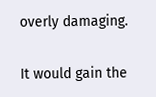overly damaging.

It would gain the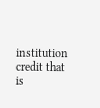institution credit that is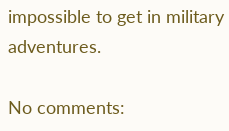impossible to get in military adventures.

No comments: